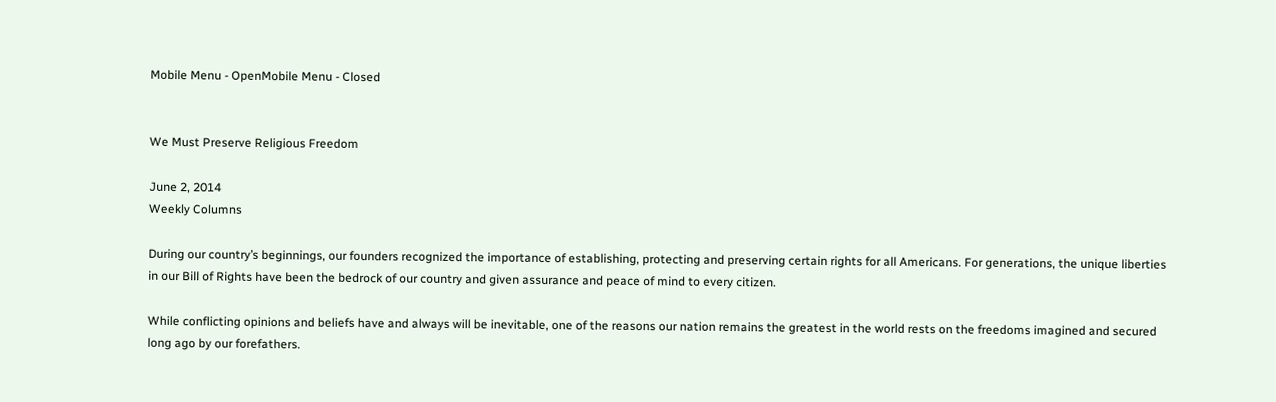Mobile Menu - OpenMobile Menu - Closed


We Must Preserve Religious Freedom

June 2, 2014
Weekly Columns

During our country’s beginnings, our founders recognized the importance of establishing, protecting and preserving certain rights for all Americans. For generations, the unique liberties in our Bill of Rights have been the bedrock of our country and given assurance and peace of mind to every citizen.

While conflicting opinions and beliefs have and always will be inevitable, one of the reasons our nation remains the greatest in the world rests on the freedoms imagined and secured long ago by our forefathers.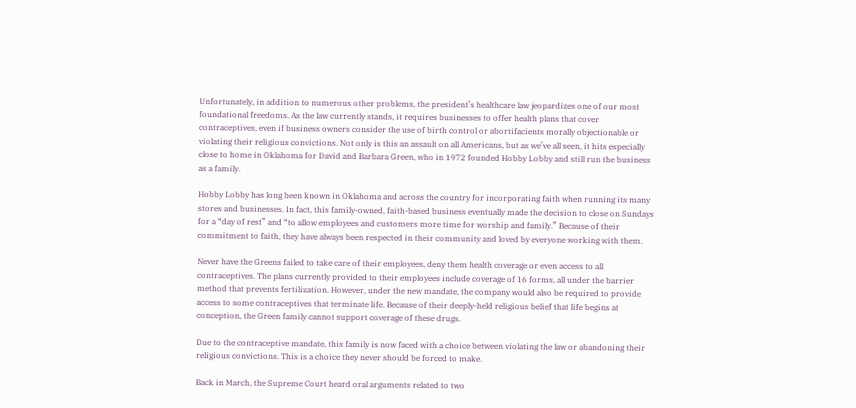Unfortunately, in addition to numerous other problems, the president’s healthcare law jeopardizes one of our most foundational freedoms. As the law currently stands, it requires businesses to offer health plans that cover contraceptives, even if business owners consider the use of birth control or abortifacients morally objectionable or violating their religious convictions. Not only is this an assault on all Americans, but as we’ve all seen, it hits especially close to home in Oklahoma for David and Barbara Green, who in 1972 founded Hobby Lobby and still run the business as a family.

Hobby Lobby has long been known in Oklahoma and across the country for incorporating faith when running its many stores and businesses. In fact, this family-owned, faith-based business eventually made the decision to close on Sundays for a “day of rest” and “to allow employees and customers more time for worship and family.” Because of their commitment to faith, they have always been respected in their community and loved by everyone working with them.

Never have the Greens failed to take care of their employees, deny them health coverage or even access to all contraceptives. The plans currently provided to their employees include coverage of 16 forms, all under the barrier method that prevents fertilization. However, under the new mandate, the company would also be required to provide access to some contraceptives that terminate life. Because of their deeply-held religious belief that life begins at conception, the Green family cannot support coverage of these drugs.

Due to the contraceptive mandate, this family is now faced with a choice between violating the law or abandoning their religious convictions. This is a choice they never should be forced to make.

Back in March, the Supreme Court heard oral arguments related to two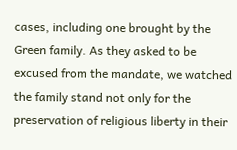cases, including one brought by the Green family. As they asked to be excused from the mandate, we watched the family stand not only for the preservation of religious liberty in their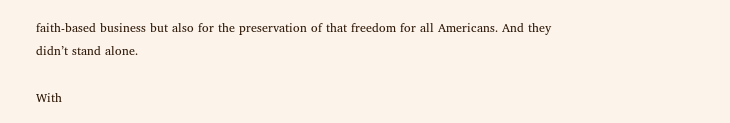faith-based business but also for the preservation of that freedom for all Americans. And they didn’t stand alone.

With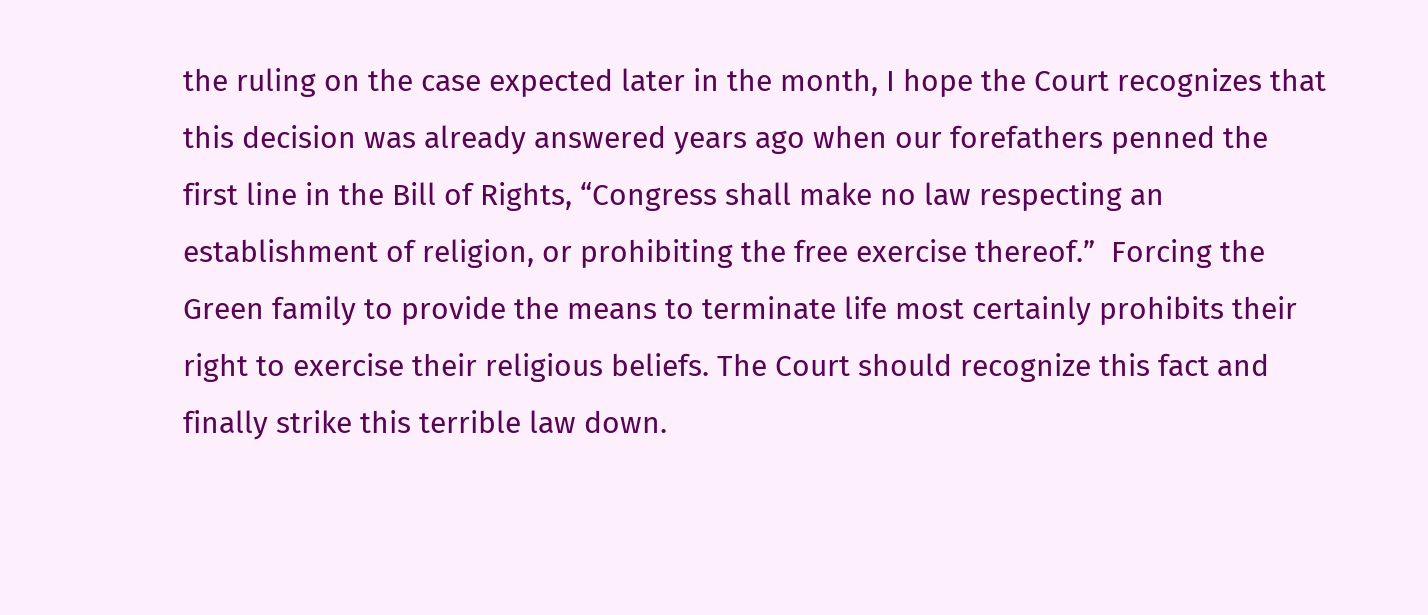the ruling on the case expected later in the month, I hope the Court recognizes that this decision was already answered years ago when our forefathers penned the first line in the Bill of Rights, “Congress shall make no law respecting an establishment of religion, or prohibiting the free exercise thereof.”  Forcing the Green family to provide the means to terminate life most certainly prohibits their right to exercise their religious beliefs. The Court should recognize this fact and finally strike this terrible law down.